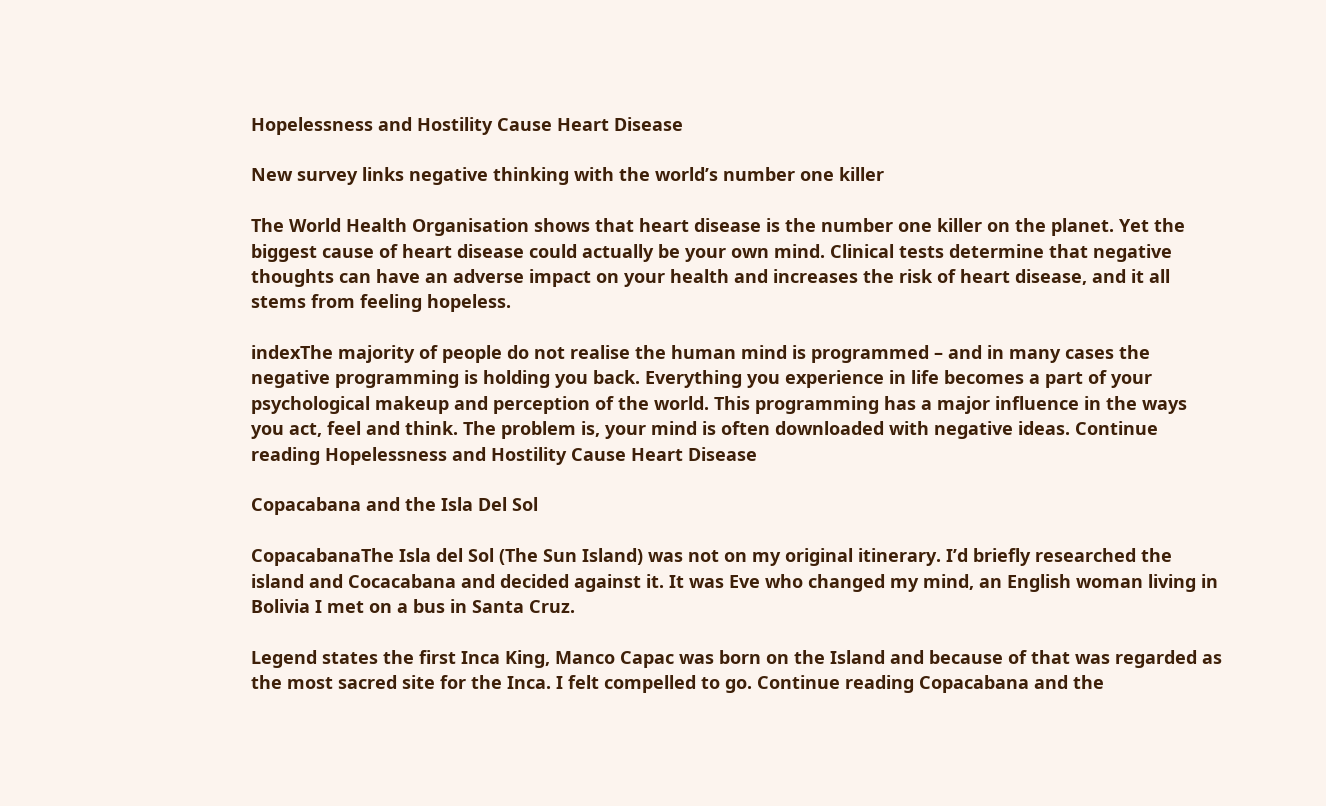Hopelessness and Hostility Cause Heart Disease

New survey links negative thinking with the world’s number one killer

The World Health Organisation shows that heart disease is the number one killer on the planet. Yet the biggest cause of heart disease could actually be your own mind. Clinical tests determine that negative thoughts can have an adverse impact on your health and increases the risk of heart disease, and it all stems from feeling hopeless.

indexThe majority of people do not realise the human mind is programmed – and in many cases the negative programming is holding you back. Everything you experience in life becomes a part of your psychological makeup and perception of the world. This programming has a major influence in the ways you act, feel and think. The problem is, your mind is often downloaded with negative ideas. Continue reading Hopelessness and Hostility Cause Heart Disease

Copacabana and the Isla Del Sol

CopacabanaThe Isla del Sol (The Sun Island) was not on my original itinerary. I’d briefly researched the island and Cocacabana and decided against it. It was Eve who changed my mind, an English woman living in Bolivia I met on a bus in Santa Cruz.

Legend states the first Inca King, Manco Capac was born on the Island and because of that was regarded as the most sacred site for the Inca. I felt compelled to go. Continue reading Copacabana and the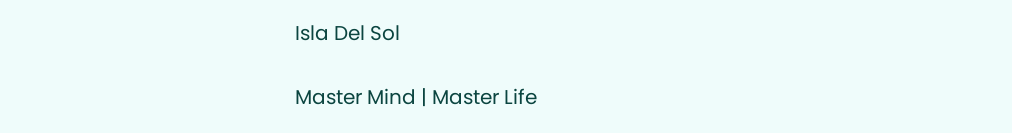Isla Del Sol

Master Mind | Master Life